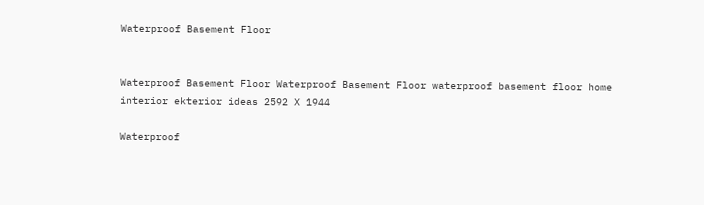Waterproof Basement Floor


Waterproof Basement Floor Waterproof Basement Floor waterproof basement floor home interior ekterior ideas 2592 X 1944

Waterproof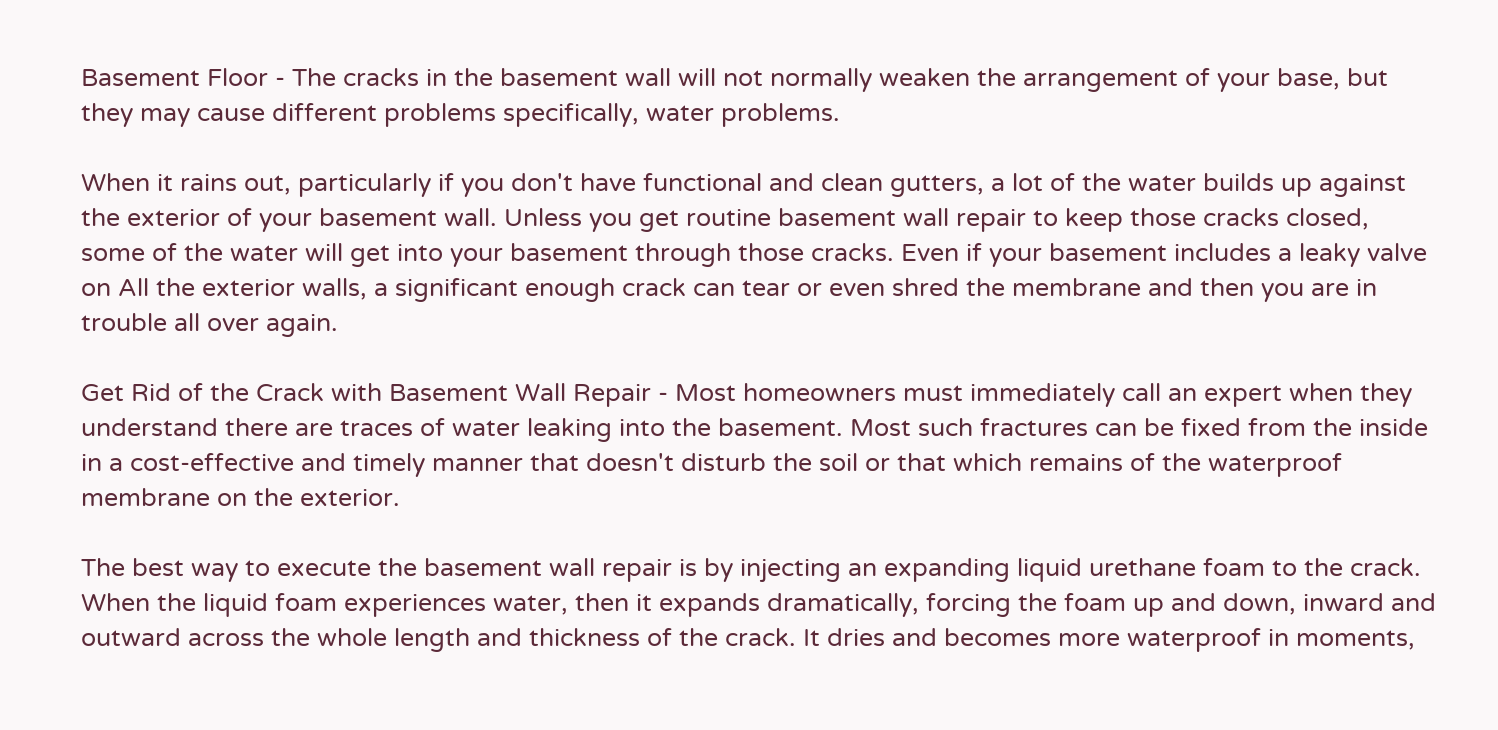Basement Floor - The cracks in the basement wall will not normally weaken the arrangement of your base, but they may cause different problems specifically, water problems.

When it rains out, particularly if you don't have functional and clean gutters, a lot of the water builds up against the exterior of your basement wall. Unless you get routine basement wall repair to keep those cracks closed, some of the water will get into your basement through those cracks. Even if your basement includes a leaky valve on All the exterior walls, a significant enough crack can tear or even shred the membrane and then you are in trouble all over again.

Get Rid of the Crack with Basement Wall Repair - Most homeowners must immediately call an expert when they understand there are traces of water leaking into the basement. Most such fractures can be fixed from the inside in a cost-effective and timely manner that doesn't disturb the soil or that which remains of the waterproof membrane on the exterior.

The best way to execute the basement wall repair is by injecting an expanding liquid urethane foam to the crack. When the liquid foam experiences water, then it expands dramatically, forcing the foam up and down, inward and outward across the whole length and thickness of the crack. It dries and becomes more waterproof in moments,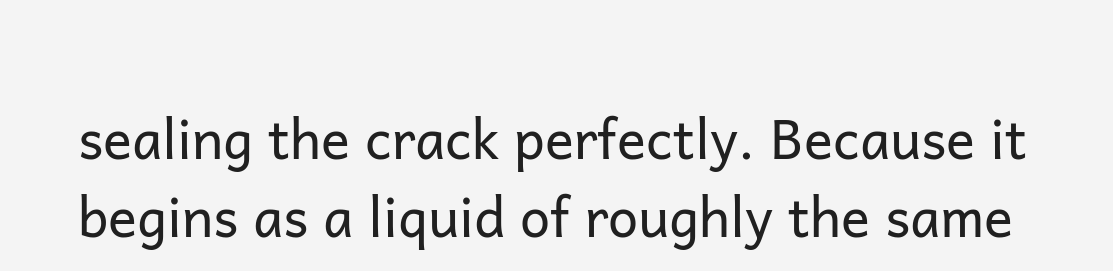sealing the crack perfectly. Because it begins as a liquid of roughly the same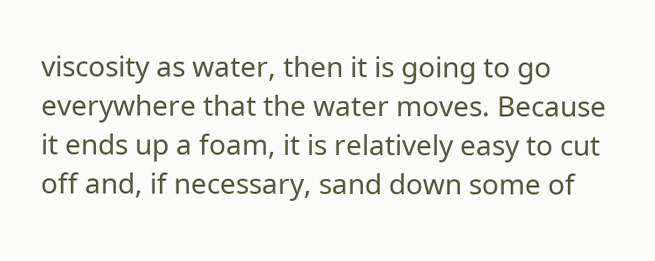viscosity as water, then it is going to go everywhere that the water moves. Because it ends up a foam, it is relatively easy to cut off and, if necessary, sand down some of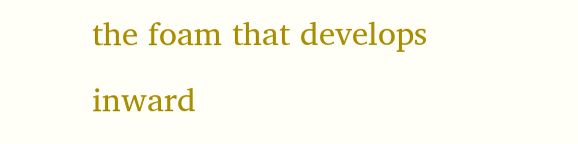the foam that develops inward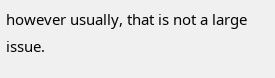however usually, that is not a large issue.